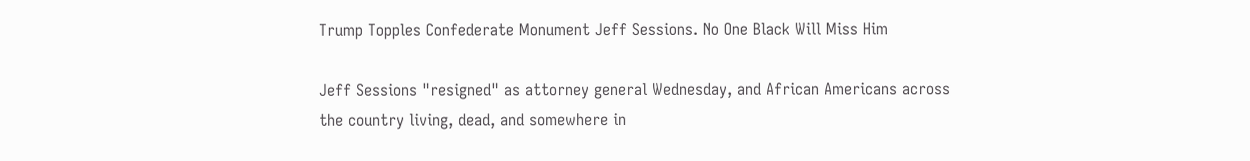Trump Topples Confederate Monument Jeff Sessions. No One Black Will Miss Him

Jeff Sessions "resigned" as attorney general Wednesday, and African Americans across the country living, dead, and somewhere in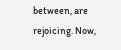between, are rejoicing. Now,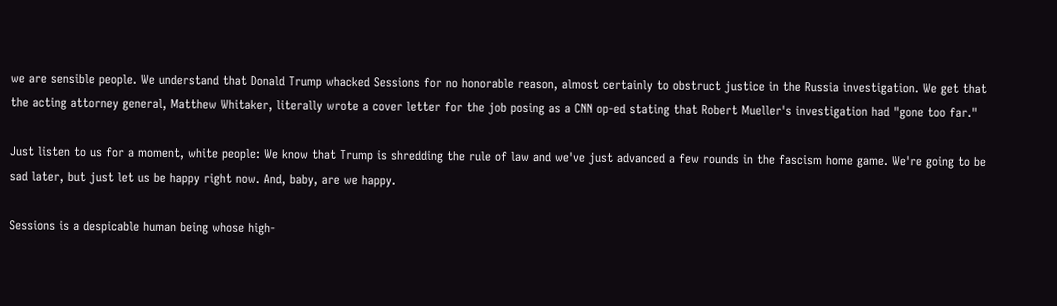we are sensible people. We understand that Donald Trump whacked Sessions for no honorable reason, almost certainly to obstruct justice in the Russia investigation. We get that the acting attorney general, Matthew Whitaker, literally wrote a cover letter for the job posing as a CNN op-ed stating that Robert Mueller's investigation had "gone too far."

Just listen to us for a moment, white people: We know that Trump is shredding the rule of law and we've just advanced a few rounds in the fascism home game. We're going to be sad later, but just let us be happy right now. And, baby, are we happy.

Sessions is a despicable human being whose high-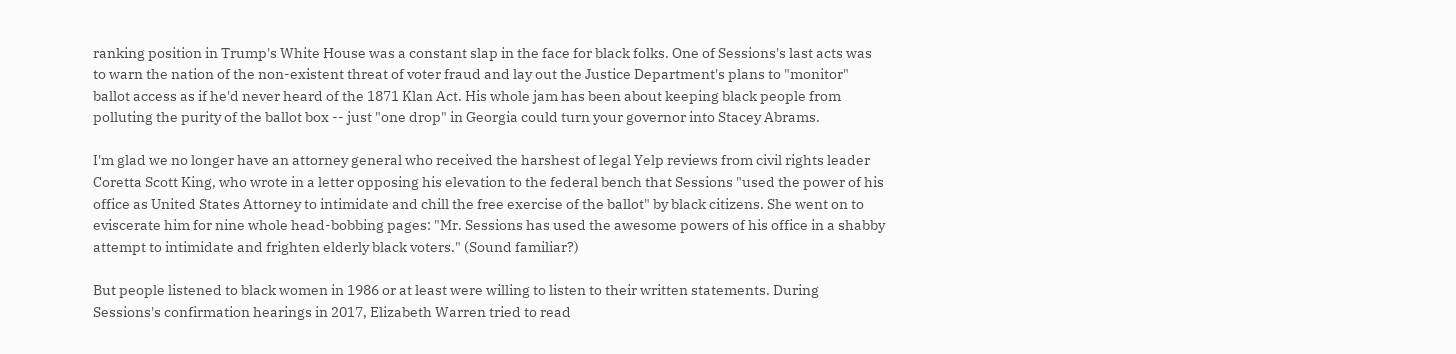ranking position in Trump's White House was a constant slap in the face for black folks. One of Sessions's last acts was to warn the nation of the non-existent threat of voter fraud and lay out the Justice Department's plans to "monitor" ballot access as if he'd never heard of the 1871 Klan Act. His whole jam has been about keeping black people from polluting the purity of the ballot box -- just "one drop" in Georgia could turn your governor into Stacey Abrams.

I'm glad we no longer have an attorney general who received the harshest of legal Yelp reviews from civil rights leader Coretta Scott King, who wrote in a letter opposing his elevation to the federal bench that Sessions "used the power of his office as United States Attorney to intimidate and chill the free exercise of the ballot" by black citizens. She went on to eviscerate him for nine whole head-bobbing pages: "Mr. Sessions has used the awesome powers of his office in a shabby attempt to intimidate and frighten elderly black voters." (Sound familiar?)

But people listened to black women in 1986 or at least were willing to listen to their written statements. During Sessions's confirmation hearings in 2017, Elizabeth Warren tried to read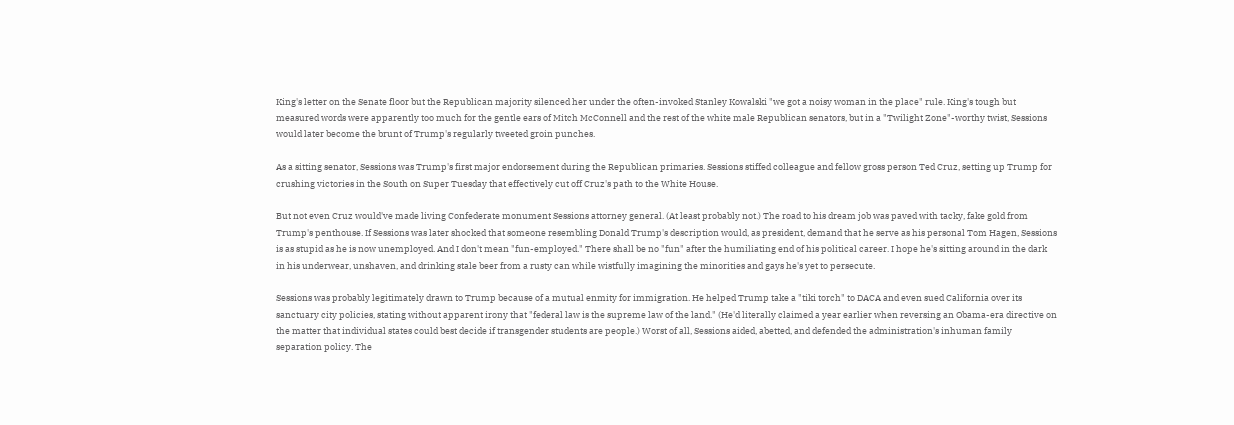King's letter on the Senate floor but the Republican majority silenced her under the often-invoked Stanley Kowalski "we got a noisy woman in the place" rule. King's tough but measured words were apparently too much for the gentle ears of Mitch McConnell and the rest of the white male Republican senators, but in a "Twilight Zone"-worthy twist, Sessions would later become the brunt of Trump's regularly tweeted groin punches.

As a sitting senator, Sessions was Trump's first major endorsement during the Republican primaries. Sessions stiffed colleague and fellow gross person Ted Cruz, setting up Trump for crushing victories in the South on Super Tuesday that effectively cut off Cruz's path to the White House.

But not even Cruz would've made living Confederate monument Sessions attorney general. (At least probably not.) The road to his dream job was paved with tacky, fake gold from Trump's penthouse. If Sessions was later shocked that someone resembling Donald Trump's description would, as president, demand that he serve as his personal Tom Hagen, Sessions is as stupid as he is now unemployed. And I don't mean "fun-employed." There shall be no "fun" after the humiliating end of his political career. I hope he's sitting around in the dark in his underwear, unshaven, and drinking stale beer from a rusty can while wistfully imagining the minorities and gays he's yet to persecute.

Sessions was probably legitimately drawn to Trump because of a mutual enmity for immigration. He helped Trump take a "tiki torch" to DACA and even sued California over its sanctuary city policies, stating without apparent irony that "federal law is the supreme law of the land." (He'd literally claimed a year earlier when reversing an Obama-era directive on the matter that individual states could best decide if transgender students are people.) Worst of all, Sessions aided, abetted, and defended the administration's inhuman family separation policy. The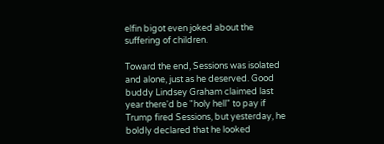elfin bigot even joked about the suffering of children.

Toward the end, Sessions was isolated and alone, just as he deserved. Good buddy Lindsey Graham claimed last year there'd be "holy hell" to pay if Trump fired Sessions, but yesterday, he boldly declared that he looked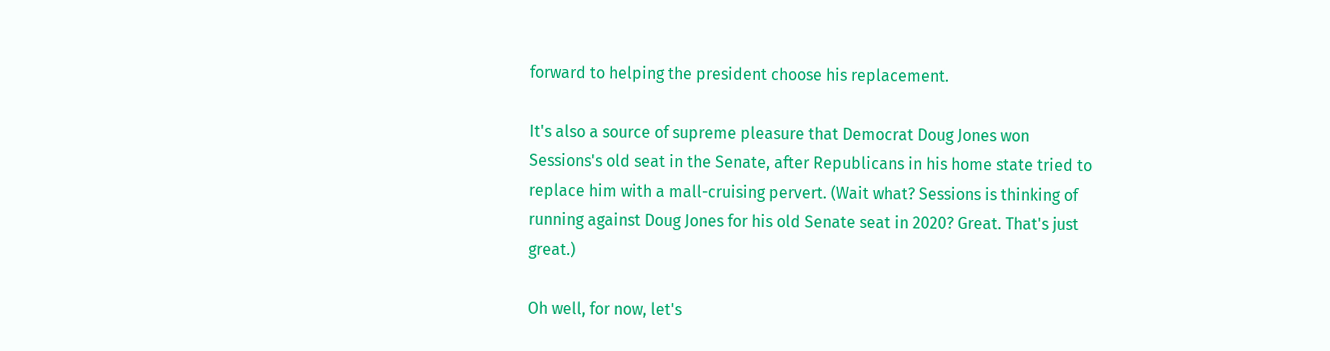forward to helping the president choose his replacement.

It's also a source of supreme pleasure that Democrat Doug Jones won Sessions's old seat in the Senate, after Republicans in his home state tried to replace him with a mall-cruising pervert. (Wait what? Sessions is thinking of running against Doug Jones for his old Senate seat in 2020? Great. That's just great.)

Oh well, for now, let's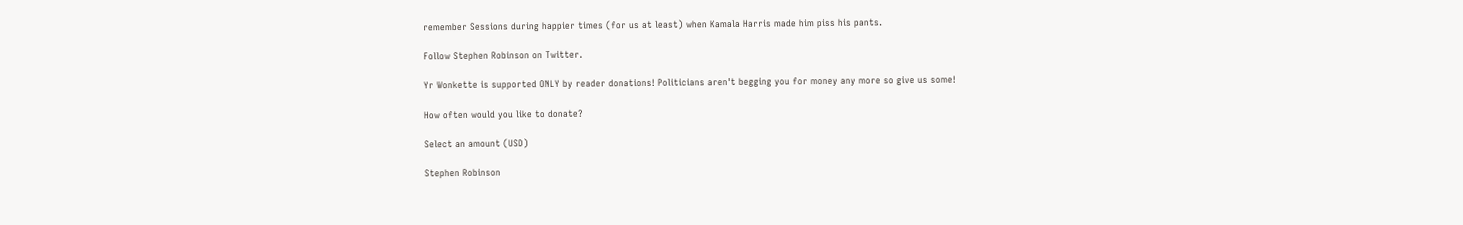remember Sessions during happier times (for us at least) when Kamala Harris made him piss his pants.

Follow Stephen Robinson on Twitter.

Yr Wonkette is supported ONLY by reader donations! Politicians aren't begging you for money any more so give us some!

How often would you like to donate?

Select an amount (USD)

Stephen Robinson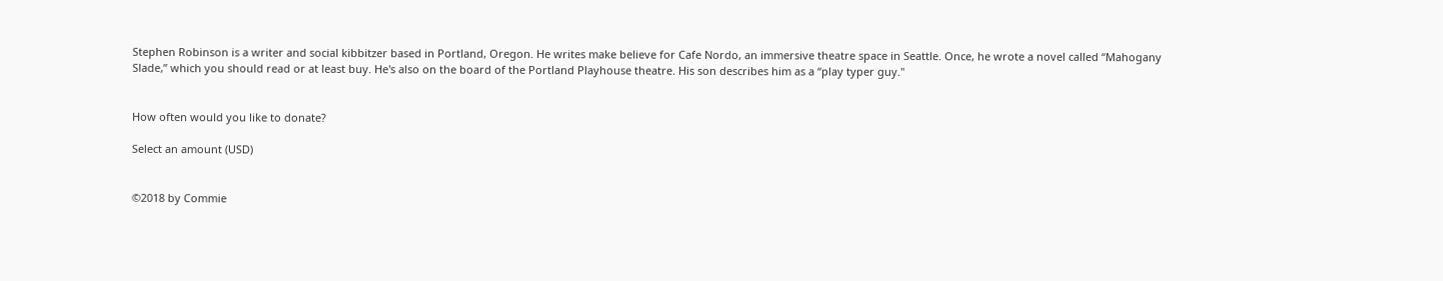Stephen Robinson is a writer and social kibbitzer based in Portland, Oregon. He writes make believe for Cafe Nordo, an immersive theatre space in Seattle. Once, he wrote a novel called “Mahogany Slade,” which you should read or at least buy. He's also on the board of the Portland Playhouse theatre. His son describes him as a “play typer guy."


How often would you like to donate?

Select an amount (USD)


©2018 by Commie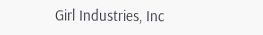Girl Industries, Inc